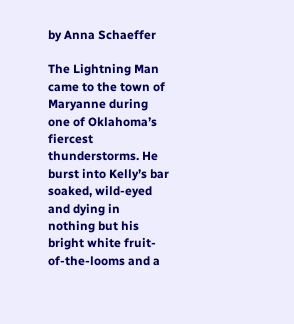by Anna Schaeffer

The Lightning Man came to the town of Maryanne during one of Oklahoma’s fiercest thunderstorms. He burst into Kelly’s bar soaked, wild-eyed and dying in nothing but his bright white fruit-of-the-looms and a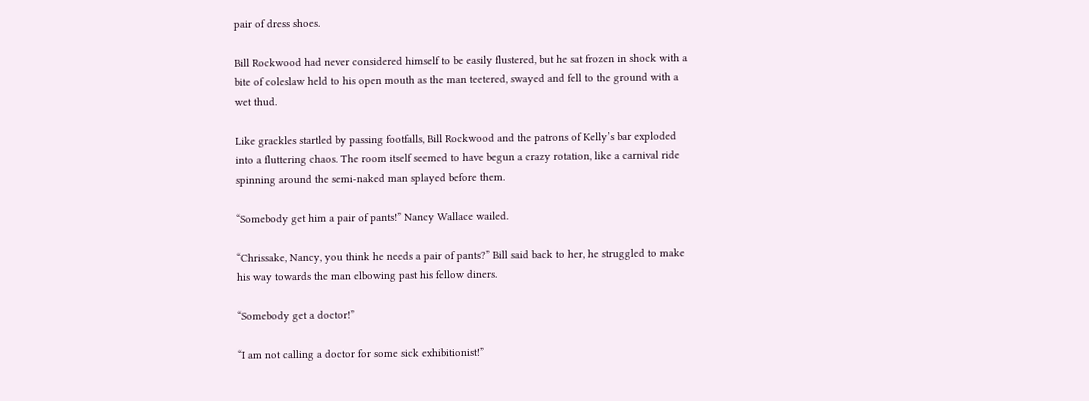pair of dress shoes.

Bill Rockwood had never considered himself to be easily flustered, but he sat frozen in shock with a bite of coleslaw held to his open mouth as the man teetered, swayed and fell to the ground with a wet thud.

Like grackles startled by passing footfalls, Bill Rockwood and the patrons of Kelly’s bar exploded into a fluttering chaos. The room itself seemed to have begun a crazy rotation, like a carnival ride spinning around the semi-naked man splayed before them.

“Somebody get him a pair of pants!” Nancy Wallace wailed.

“Chrissake, Nancy, you think he needs a pair of pants?” Bill said back to her, he struggled to make his way towards the man elbowing past his fellow diners.

“Somebody get a doctor!”

“I am not calling a doctor for some sick exhibitionist!”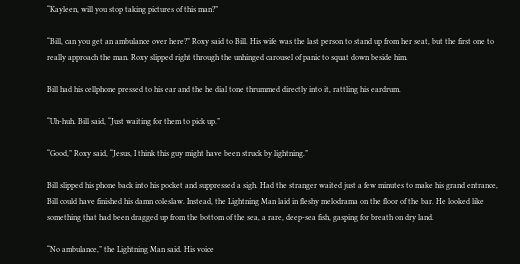“Kayleen, will you stop taking pictures of this man?”

“Bill, can you get an ambulance over here?” Roxy said to Bill. His wife was the last person to stand up from her seat, but the first one to really approach the man. Roxy slipped right through the unhinged carousel of panic to squat down beside him.

Bill had his cellphone pressed to his ear and the he dial tone thrummed directly into it, rattling his eardrum.

“Uh-huh. Bill said, “Just waiting for them to pick up.”

“Good,” Roxy said, “Jesus, I think this guy might have been struck by lightning.”

Bill slipped his phone back into his pocket and suppressed a sigh. Had the stranger waited just a few minutes to make his grand entrance, Bill could have finished his damn coleslaw. Instead, the Lightning Man laid in fleshy melodrama on the floor of the bar. He looked like something that had been dragged up from the bottom of the sea, a rare, deep-sea fish, gasping for breath on dry land.

“No ambulance,” the Lightning Man said. His voice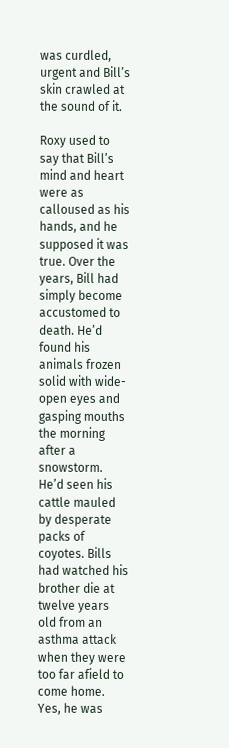was curdled, urgent and Bill’s skin crawled at the sound of it.

Roxy used to say that Bill’s mind and heart were as calloused as his hands, and he supposed it was true. Over the years, Bill had simply become accustomed to death. He’d found his animals frozen solid with wide-open eyes and gasping mouths the morning after a snowstorm. He’d seen his cattle mauled by desperate packs of coyotes. Bills had watched his brother die at twelve years old from an asthma attack when they were too far afield to come home. Yes, he was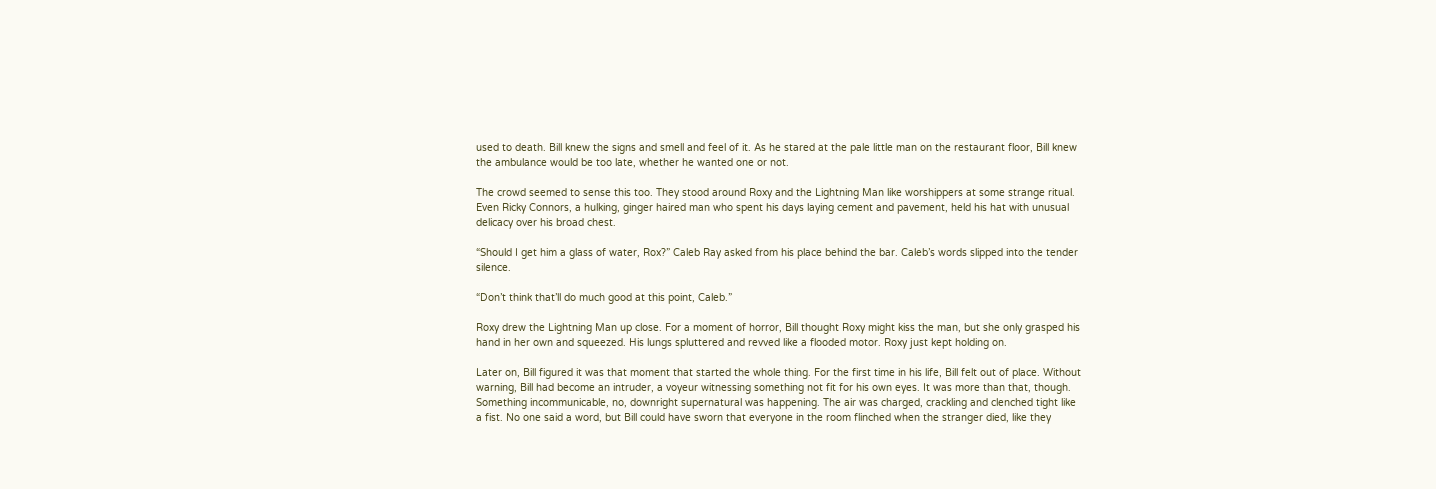used to death. Bill knew the signs and smell and feel of it. As he stared at the pale little man on the restaurant floor, Bill knew the ambulance would be too late, whether he wanted one or not.

The crowd seemed to sense this too. They stood around Roxy and the Lightning Man like worshippers at some strange ritual. Even Ricky Connors, a hulking, ginger haired man who spent his days laying cement and pavement, held his hat with unusual delicacy over his broad chest.

“Should I get him a glass of water, Rox?” Caleb Ray asked from his place behind the bar. Caleb’s words slipped into the tender silence.

“Don’t think that’ll do much good at this point, Caleb.”

Roxy drew the Lightning Man up close. For a moment of horror, Bill thought Roxy might kiss the man, but she only grasped his hand in her own and squeezed. His lungs spluttered and revved like a flooded motor. Roxy just kept holding on.

Later on, Bill figured it was that moment that started the whole thing. For the first time in his life, Bill felt out of place. Without warning, Bill had become an intruder, a voyeur witnessing something not fit for his own eyes. It was more than that, though. Something incommunicable, no, downright supernatural was happening. The air was charged, crackling and clenched tight like a fist. No one said a word, but Bill could have sworn that everyone in the room flinched when the stranger died, like they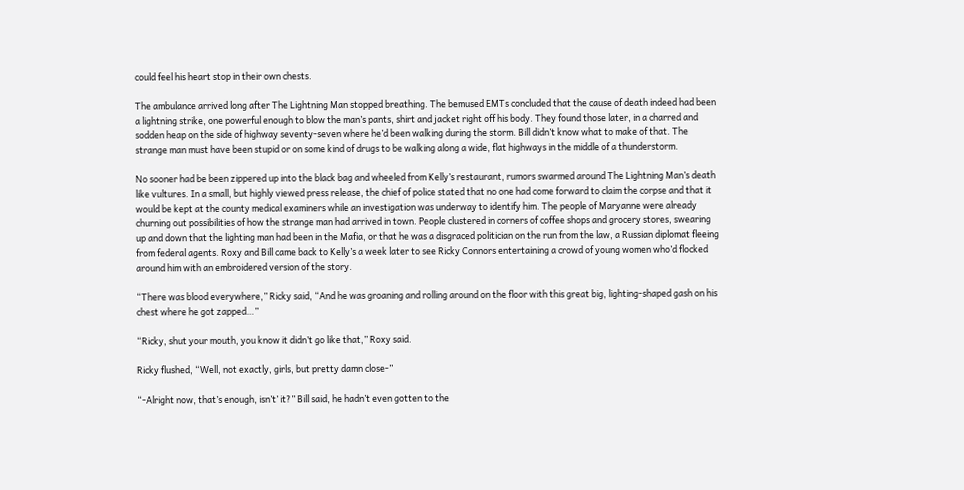could feel his heart stop in their own chests.

The ambulance arrived long after The Lightning Man stopped breathing. The bemused EMTs concluded that the cause of death indeed had been a lightning strike, one powerful enough to blow the man’s pants, shirt and jacket right off his body. They found those later, in a charred and sodden heap on the side of highway seventy-seven where he’d been walking during the storm. Bill didn’t know what to make of that. The strange man must have been stupid or on some kind of drugs to be walking along a wide, flat highways in the middle of a thunderstorm.

No sooner had be been zippered up into the black bag and wheeled from Kelly’s restaurant, rumors swarmed around The Lightning Man’s death like vultures. In a small, but highly viewed press release, the chief of police stated that no one had come forward to claim the corpse and that it would be kept at the county medical examiners while an investigation was underway to identify him. The people of Maryanne were already churning out possibilities of how the strange man had arrived in town. People clustered in corners of coffee shops and grocery stores, swearing up and down that the lighting man had been in the Mafia, or that he was a disgraced politician on the run from the law, a Russian diplomat fleeing from federal agents. Roxy and Bill came back to Kelly’s a week later to see Ricky Connors entertaining a crowd of young women who’d flocked around him with an embroidered version of the story.

“There was blood everywhere,” Ricky said, “And he was groaning and rolling around on the floor with this great big, lighting-shaped gash on his chest where he got zapped…”

“Ricky, shut your mouth, you know it didn’t go like that,” Roxy said.

Ricky flushed, “Well, not exactly, girls, but pretty damn close-”

“-Alright now, that’s enough, isn’t’ it?” Bill said, he hadn’t even gotten to the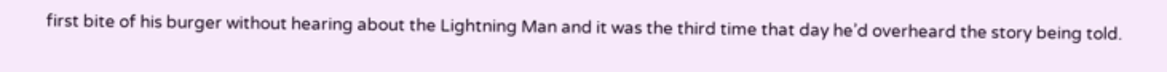first bite of his burger without hearing about the Lightning Man and it was the third time that day he’d overheard the story being told.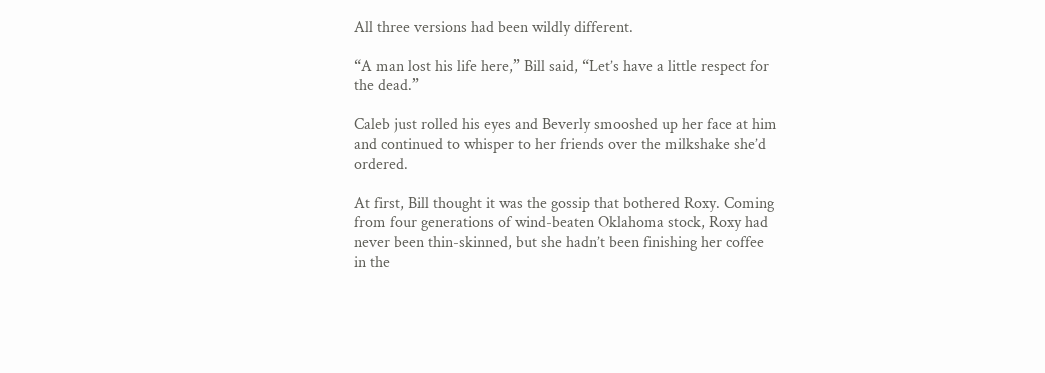All three versions had been wildly different.

“A man lost his life here,” Bill said, “Let’s have a little respect for the dead.”

Caleb just rolled his eyes and Beverly smooshed up her face at him and continued to whisper to her friends over the milkshake she’d ordered.

At first, Bill thought it was the gossip that bothered Roxy. Coming from four generations of wind-beaten Oklahoma stock, Roxy had never been thin-skinned, but she hadn’t been finishing her coffee in the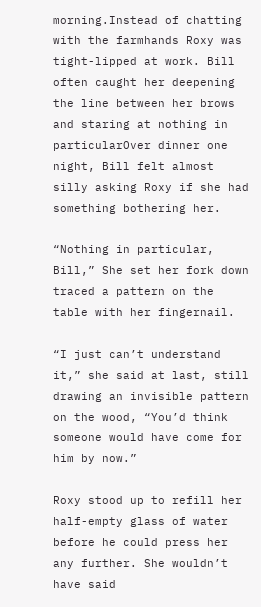morning.Instead of chatting with the farmhands Roxy was tight-lipped at work. Bill often caught her deepening the line between her brows and staring at nothing in particularOver dinner one night, Bill felt almost silly asking Roxy if she had something bothering her.

“Nothing in particular, Bill,” She set her fork down traced a pattern on the table with her fingernail.

“I just can’t understand it,” she said at last, still drawing an invisible pattern on the wood, “You’d think someone would have come for him by now.”

Roxy stood up to refill her half-empty glass of water before he could press her any further. She wouldn’t have said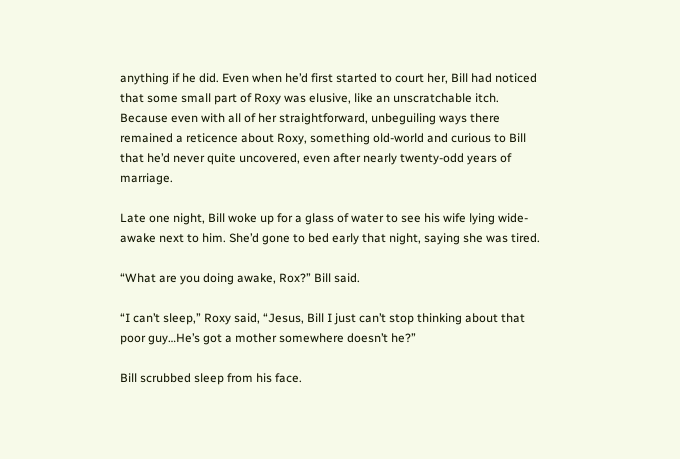anything if he did. Even when he’d first started to court her, Bill had noticed that some small part of Roxy was elusive, like an unscratchable itch. Because even with all of her straightforward, unbeguiling ways there remained a reticence about Roxy, something old-world and curious to Bill that he’d never quite uncovered, even after nearly twenty-odd years of marriage.

Late one night, Bill woke up for a glass of water to see his wife lying wide-awake next to him. She’d gone to bed early that night, saying she was tired.

“What are you doing awake, Rox?” Bill said.

“I can’t sleep,” Roxy said, “Jesus, Bill I just can’t stop thinking about that poor guy…He’s got a mother somewhere doesn’t he?”

Bill scrubbed sleep from his face.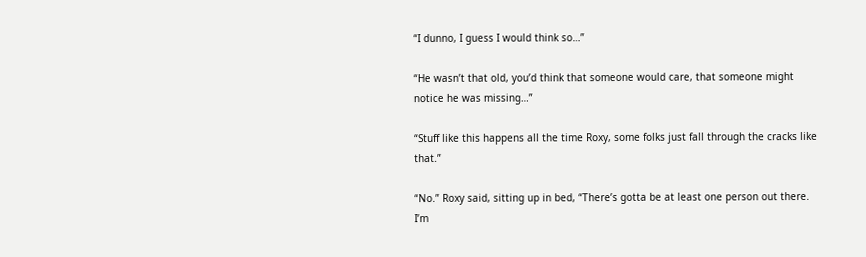“I dunno, I guess I would think so…”

“He wasn’t that old, you’d think that someone would care, that someone might notice he was missing…”

“Stuff like this happens all the time Roxy, some folks just fall through the cracks like that.”

“No.” Roxy said, sitting up in bed, “There’s gotta be at least one person out there. I’m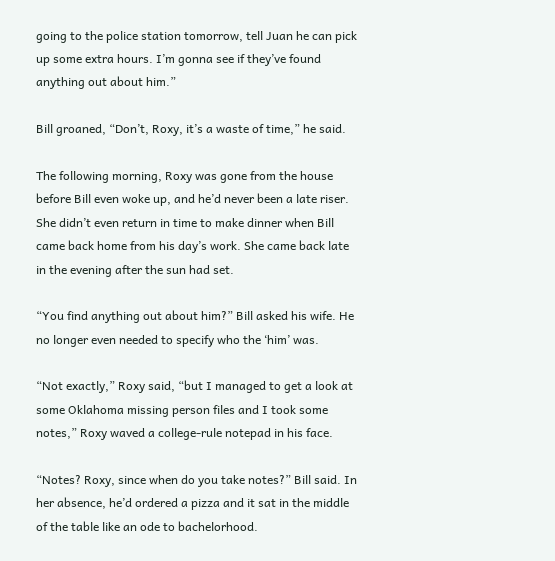going to the police station tomorrow, tell Juan he can pick up some extra hours. I’m gonna see if they’ve found anything out about him.”

Bill groaned, “Don’t, Roxy, it’s a waste of time,” he said.

The following morning, Roxy was gone from the house before Bill even woke up, and he’d never been a late riser. She didn’t even return in time to make dinner when Bill came back home from his day’s work. She came back late in the evening after the sun had set.

“You find anything out about him?” Bill asked his wife. He no longer even needed to specify who the ‘him’ was.

“Not exactly,” Roxy said, “but I managed to get a look at some Oklahoma missing person files and I took some notes,” Roxy waved a college-rule notepad in his face.

“Notes? Roxy, since when do you take notes?” Bill said. In her absence, he’d ordered a pizza and it sat in the middle of the table like an ode to bachelorhood.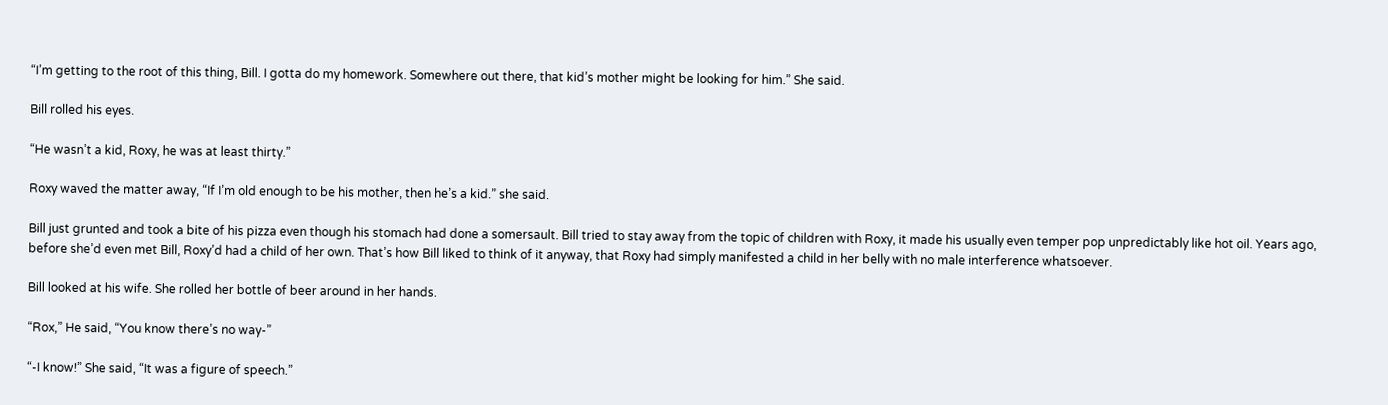“I’m getting to the root of this thing, Bill. I gotta do my homework. Somewhere out there, that kid’s mother might be looking for him.” She said.

Bill rolled his eyes.

“He wasn’t a kid, Roxy, he was at least thirty.”

Roxy waved the matter away, “If I’m old enough to be his mother, then he’s a kid.” she said.

Bill just grunted and took a bite of his pizza even though his stomach had done a somersault. Bill tried to stay away from the topic of children with Roxy, it made his usually even temper pop unpredictably like hot oil. Years ago, before she’d even met Bill, Roxy’d had a child of her own. That’s how Bill liked to think of it anyway, that Roxy had simply manifested a child in her belly with no male interference whatsoever.

Bill looked at his wife. She rolled her bottle of beer around in her hands.

“Rox,” He said, “You know there’s no way-”

“-I know!” She said, “It was a figure of speech.”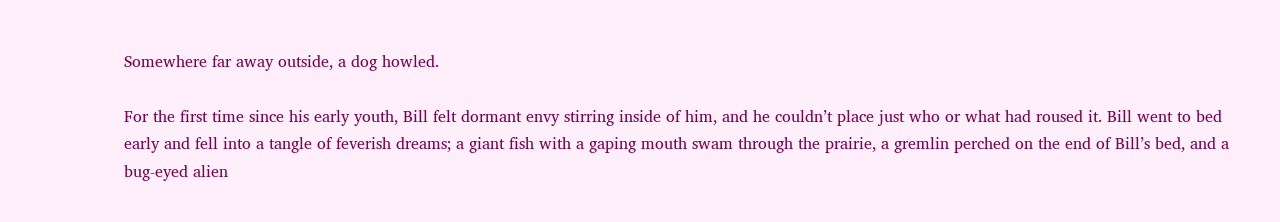Somewhere far away outside, a dog howled.

For the first time since his early youth, Bill felt dormant envy stirring inside of him, and he couldn’t place just who or what had roused it. Bill went to bed early and fell into a tangle of feverish dreams; a giant fish with a gaping mouth swam through the prairie, a gremlin perched on the end of Bill’s bed, and a bug-eyed alien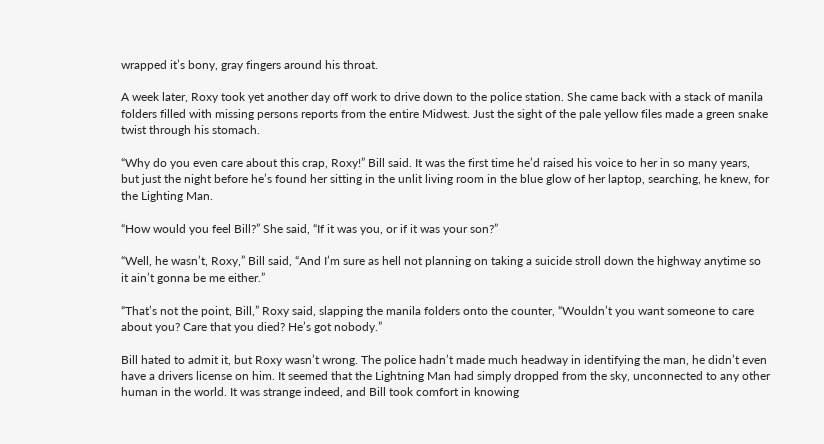wrapped it’s bony, gray fingers around his throat.

A week later, Roxy took yet another day off work to drive down to the police station. She came back with a stack of manila folders filled with missing persons reports from the entire Midwest. Just the sight of the pale yellow files made a green snake twist through his stomach.

“Why do you even care about this crap, Roxy!” Bill said. It was the first time he’d raised his voice to her in so many years, but just the night before he’s found her sitting in the unlit living room in the blue glow of her laptop, searching, he knew, for the Lighting Man.

“How would you feel Bill?” She said, “If it was you, or if it was your son?”

“Well, he wasn’t, Roxy,” Bill said, “And I’m sure as hell not planning on taking a suicide stroll down the highway anytime so it ain’t gonna be me either.”

“That’s not the point, Bill,” Roxy said, slapping the manila folders onto the counter, “Wouldn’t you want someone to care about you? Care that you died? He’s got nobody.”

Bill hated to admit it, but Roxy wasn’t wrong. The police hadn’t made much headway in identifying the man, he didn’t even have a drivers license on him. It seemed that the Lightning Man had simply dropped from the sky, unconnected to any other human in the world. It was strange indeed, and Bill took comfort in knowing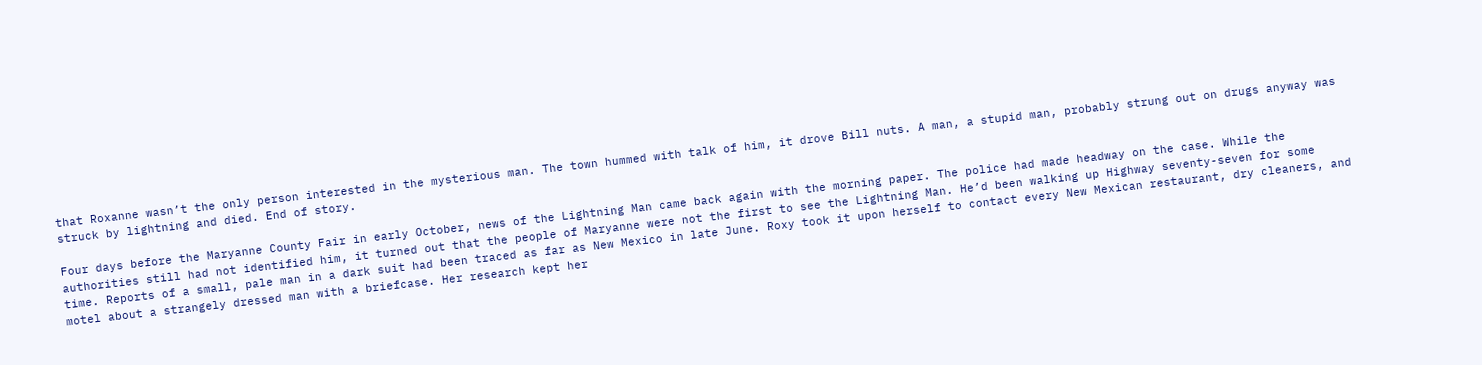that Roxanne wasn’t the only person interested in the mysterious man. The town hummed with talk of him, it drove Bill nuts. A man, a stupid man, probably strung out on drugs anyway was struck by lightning and died. End of story.

Four days before the Maryanne County Fair in early October, news of the Lightning Man came back again with the morning paper. The police had made headway on the case. While the authorities still had not identified him, it turned out that the people of Maryanne were not the first to see the Lightning Man. He’d been walking up Highway seventy-seven for some time. Reports of a small, pale man in a dark suit had been traced as far as New Mexico in late June. Roxy took it upon herself to contact every New Mexican restaurant, dry cleaners, and motel about a strangely dressed man with a briefcase. Her research kept her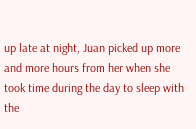up late at night, Juan picked up more and more hours from her when she took time during the day to sleep with the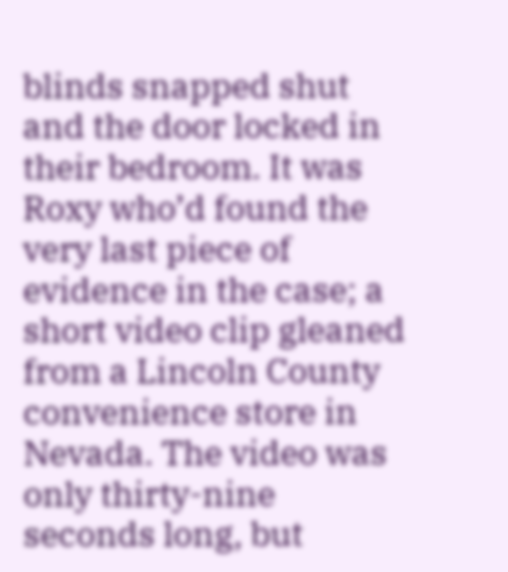blinds snapped shut and the door locked in their bedroom. It was Roxy who’d found the very last piece of evidence in the case; a short video clip gleaned from a Lincoln County convenience store in Nevada. The video was only thirty-nine seconds long, but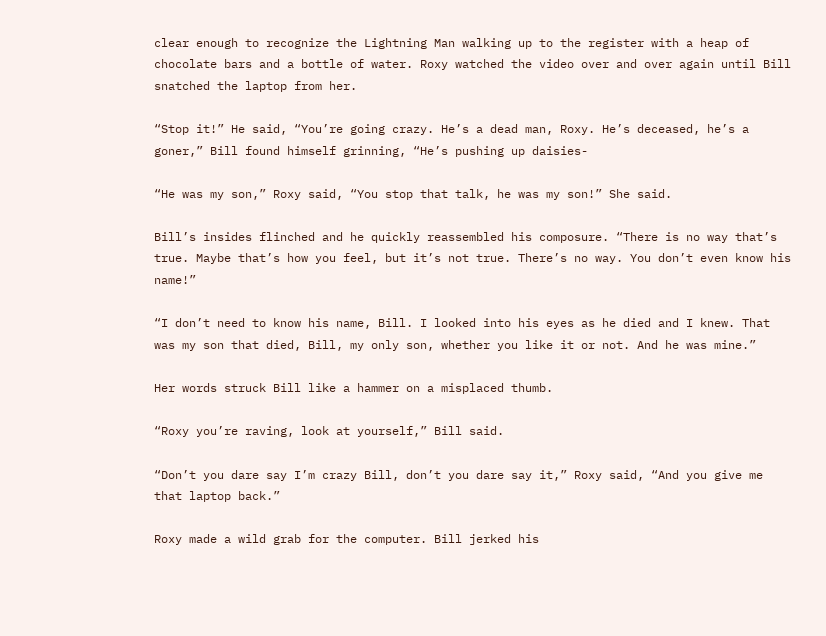clear enough to recognize the Lightning Man walking up to the register with a heap of chocolate bars and a bottle of water. Roxy watched the video over and over again until Bill snatched the laptop from her.

“Stop it!” He said, “You’re going crazy. He’s a dead man, Roxy. He’s deceased, he’s a goner,” Bill found himself grinning, “He’s pushing up daisies-

“He was my son,” Roxy said, “You stop that talk, he was my son!” She said.

Bill’s insides flinched and he quickly reassembled his composure. “There is no way that’s true. Maybe that’s how you feel, but it’s not true. There’s no way. You don’t even know his name!”

“I don’t need to know his name, Bill. I looked into his eyes as he died and I knew. That was my son that died, Bill, my only son, whether you like it or not. And he was mine.”

Her words struck Bill like a hammer on a misplaced thumb.

“Roxy you’re raving, look at yourself,” Bill said.

“Don’t you dare say I’m crazy Bill, don’t you dare say it,” Roxy said, “And you give me that laptop back.”

Roxy made a wild grab for the computer. Bill jerked his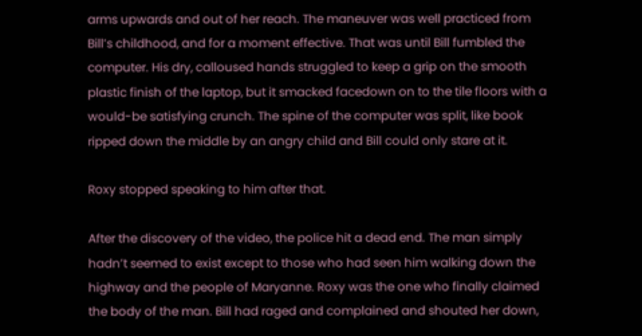arms upwards and out of her reach. The maneuver was well practiced from Bill’s childhood, and for a moment effective. That was until Bill fumbled the computer. His dry, calloused hands struggled to keep a grip on the smooth plastic finish of the laptop, but it smacked facedown on to the tile floors with a would-be satisfying crunch. The spine of the computer was split, like book ripped down the middle by an angry child and Bill could only stare at it.

Roxy stopped speaking to him after that.

After the discovery of the video, the police hit a dead end. The man simply hadn’t seemed to exist except to those who had seen him walking down the highway and the people of Maryanne. Roxy was the one who finally claimed the body of the man. Bill had raged and complained and shouted her down,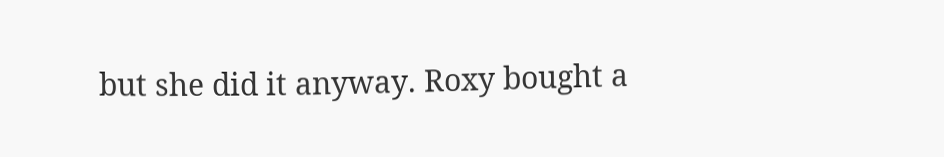but she did it anyway. Roxy bought a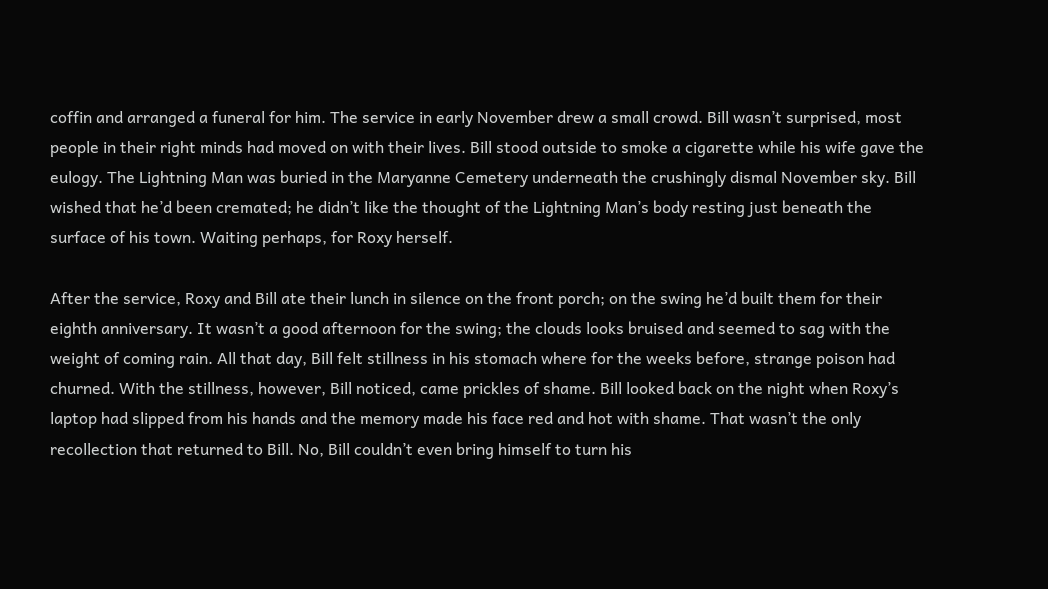coffin and arranged a funeral for him. The service in early November drew a small crowd. Bill wasn’t surprised, most people in their right minds had moved on with their lives. Bill stood outside to smoke a cigarette while his wife gave the eulogy. The Lightning Man was buried in the Maryanne Cemetery underneath the crushingly dismal November sky. Bill wished that he’d been cremated; he didn’t like the thought of the Lightning Man’s body resting just beneath the surface of his town. Waiting perhaps, for Roxy herself.

After the service, Roxy and Bill ate their lunch in silence on the front porch; on the swing he’d built them for their eighth anniversary. It wasn’t a good afternoon for the swing; the clouds looks bruised and seemed to sag with the weight of coming rain. All that day, Bill felt stillness in his stomach where for the weeks before, strange poison had churned. With the stillness, however, Bill noticed, came prickles of shame. Bill looked back on the night when Roxy’s laptop had slipped from his hands and the memory made his face red and hot with shame. That wasn’t the only recollection that returned to Bill. No, Bill couldn’t even bring himself to turn his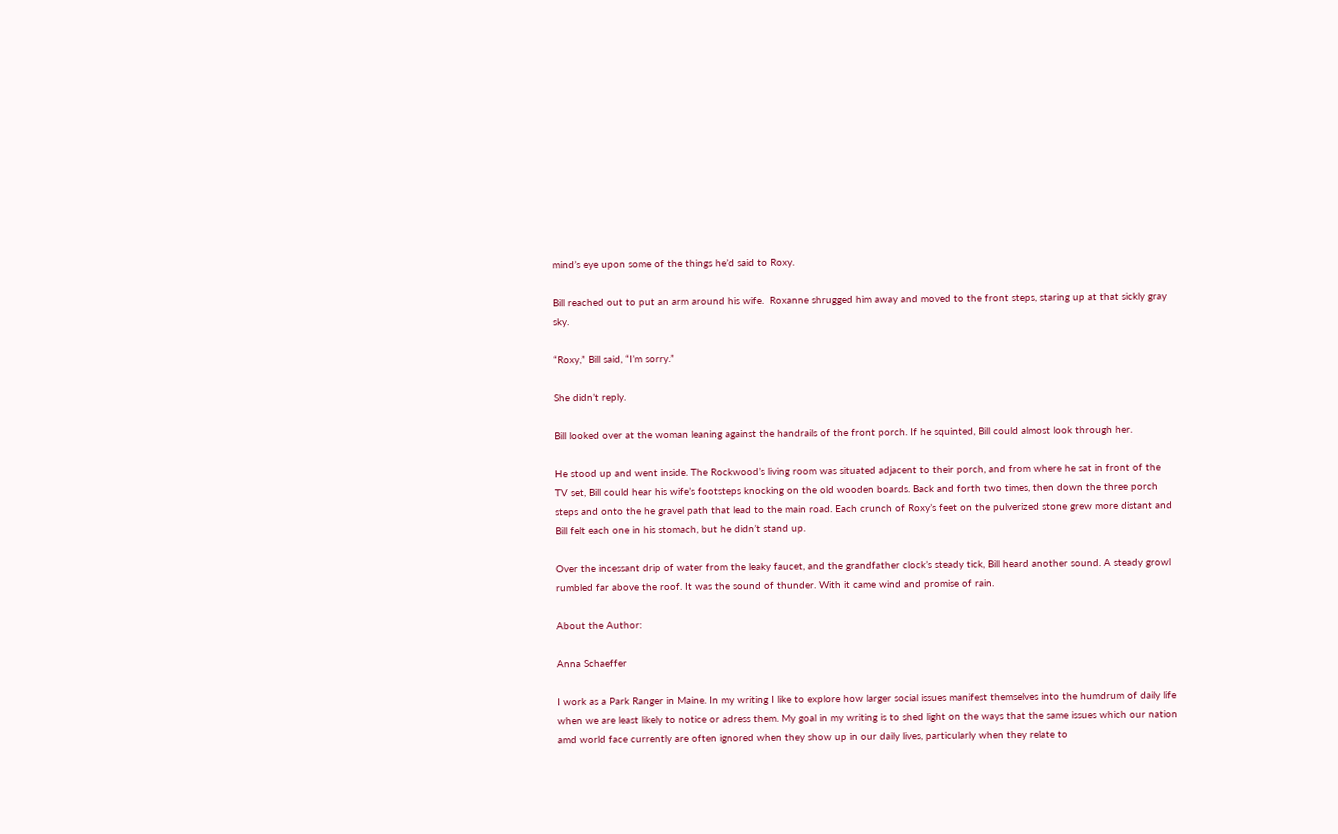mind’s eye upon some of the things he’d said to Roxy.

Bill reached out to put an arm around his wife.  Roxanne shrugged him away and moved to the front steps, staring up at that sickly gray sky.

“Roxy,” Bill said, “I’m sorry.”

She didn’t reply.

Bill looked over at the woman leaning against the handrails of the front porch. If he squinted, Bill could almost look through her.

He stood up and went inside. The Rockwood’s living room was situated adjacent to their porch, and from where he sat in front of the TV set, Bill could hear his wife’s footsteps knocking on the old wooden boards. Back and forth two times, then down the three porch steps and onto the he gravel path that lead to the main road. Each crunch of Roxy’s feet on the pulverized stone grew more distant and Bill felt each one in his stomach, but he didn’t stand up.

Over the incessant drip of water from the leaky faucet, and the grandfather clock’s steady tick, Bill heard another sound. A steady growl rumbled far above the roof. It was the sound of thunder. With it came wind and promise of rain.

About the Author:

Anna Schaeffer

I work as a Park Ranger in Maine. In my writing I like to explore how larger social issues manifest themselves into the humdrum of daily life when we are least likely to notice or adress them. My goal in my writing is to shed light on the ways that the same issues which our nation amd world face currently are often ignored when they show up in our daily lives, particularly when they relate to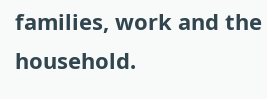families, work and the household.